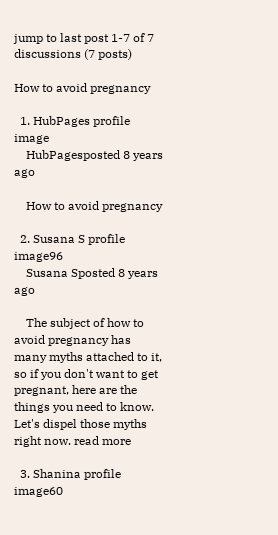jump to last post 1-7 of 7 discussions (7 posts)

How to avoid pregnancy

  1. HubPages profile image
    HubPagesposted 8 years ago

    How to avoid pregnancy

  2. Susana S profile image96
    Susana Sposted 8 years ago

    The subject of how to avoid pregnancy has many myths attached to it, so if you don't want to get pregnant, here are the things you need to know. Let's dispel those myths right now. read more

  3. Shanina profile image60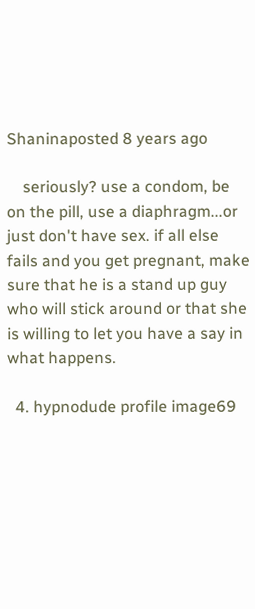Shaninaposted 8 years ago

    seriously? use a condom, be on the pill, use a diaphragm...or just don't have sex. if all else fails and you get pregnant, make sure that he is a stand up guy who will stick around or that she is willing to let you have a say in what happens.

  4. hypnodude profile image69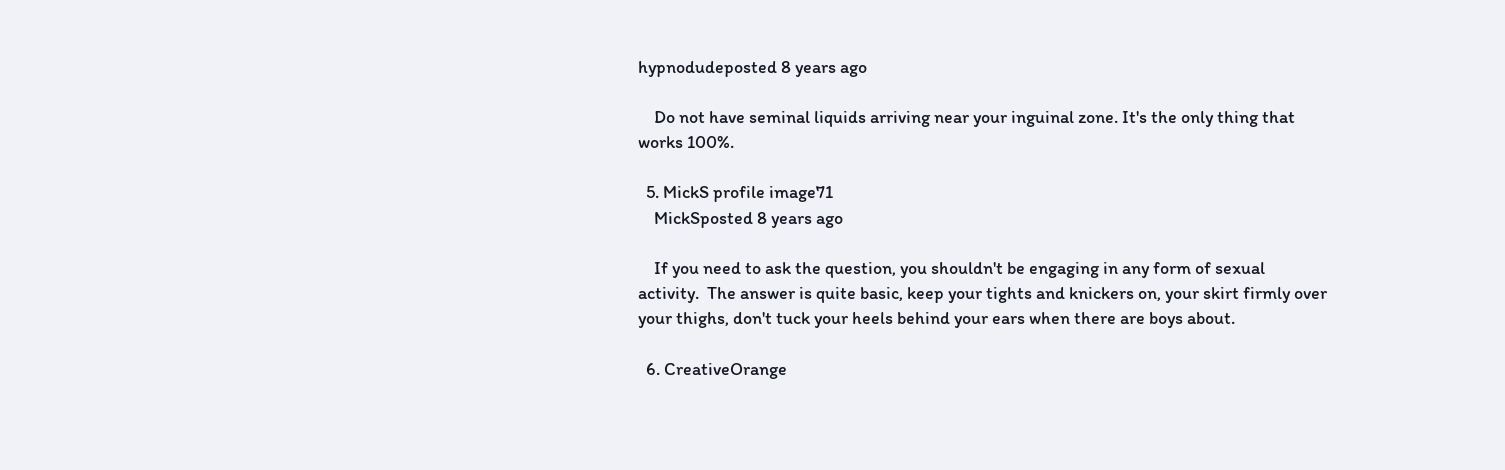hypnodudeposted 8 years ago

    Do not have seminal liquids arriving near your inguinal zone. It's the only thing that works 100%.

  5. MickS profile image71
    MickSposted 8 years ago

    If you need to ask the question, you shouldn't be engaging in any form of sexual activity.  The answer is quite basic, keep your tights and knickers on, your skirt firmly over your thighs, don't tuck your heels behind your ears when there are boys about.

  6. CreativeOrange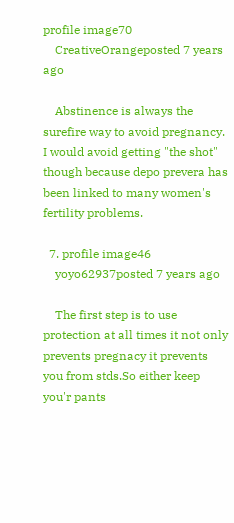profile image70
    CreativeOrangeposted 7 years ago

    Abstinence is always the surefire way to avoid pregnancy.  I would avoid getting "the shot" though because depo prevera has been linked to many women's fertility problems.

  7. profile image46
    yoyo62937posted 7 years ago

    The first step is to use protection at all times it not only prevents pregnacy it prevents you from stds.So either keep you'r pants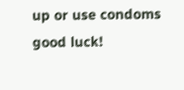up or use condoms good luck!